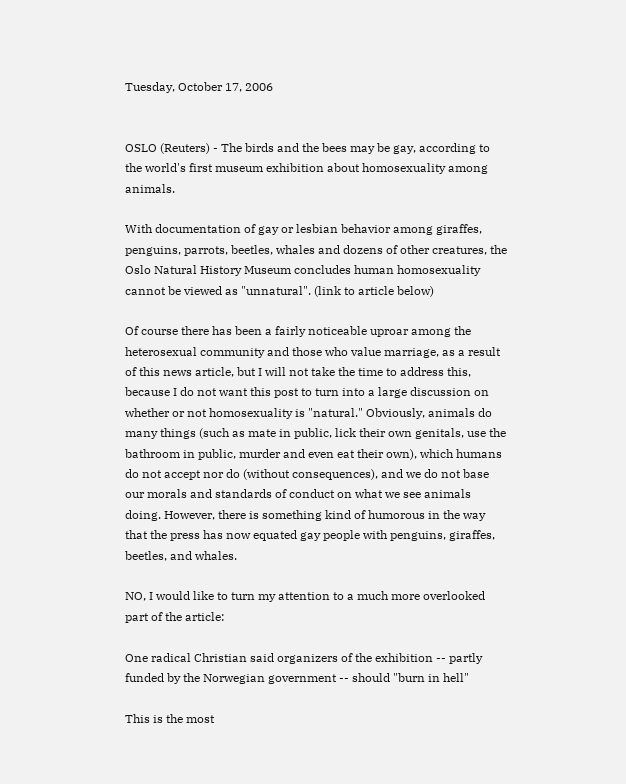Tuesday, October 17, 2006


OSLO (Reuters) - The birds and the bees may be gay, according to the world's first museum exhibition about homosexuality among animals.

With documentation of gay or lesbian behavior among giraffes, penguins, parrots, beetles, whales and dozens of other creatures, the Oslo Natural History Museum concludes human homosexuality cannot be viewed as "unnatural". (link to article below)

Of course there has been a fairly noticeable uproar among the heterosexual community and those who value marriage, as a result of this news article, but I will not take the time to address this, because I do not want this post to turn into a large discussion on whether or not homosexuality is "natural." Obviously, animals do many things (such as mate in public, lick their own genitals, use the bathroom in public, murder and even eat their own), which humans do not accept nor do (without consequences), and we do not base our morals and standards of conduct on what we see animals doing. However, there is something kind of humorous in the way that the press has now equated gay people with penguins, giraffes, beetles, and whales.

NO, I would like to turn my attention to a much more overlooked part of the article:

One radical Christian said organizers of the exhibition -- partly funded by the Norwegian government -- should "burn in hell"

This is the most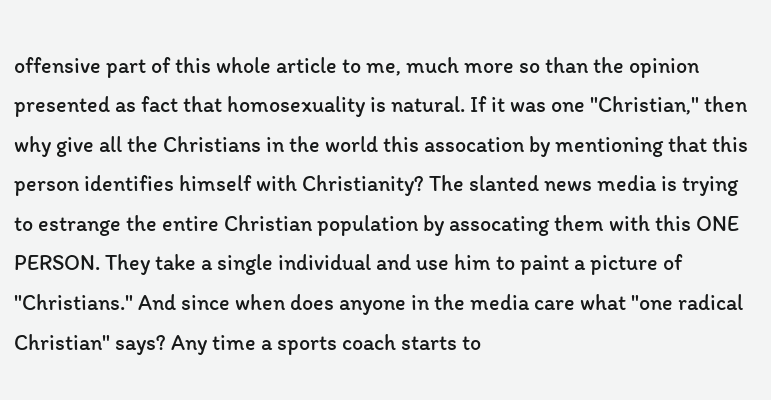offensive part of this whole article to me, much more so than the opinion presented as fact that homosexuality is natural. If it was one "Christian," then why give all the Christians in the world this assocation by mentioning that this person identifies himself with Christianity? The slanted news media is trying to estrange the entire Christian population by assocating them with this ONE PERSON. They take a single individual and use him to paint a picture of "Christians." And since when does anyone in the media care what "one radical Christian" says? Any time a sports coach starts to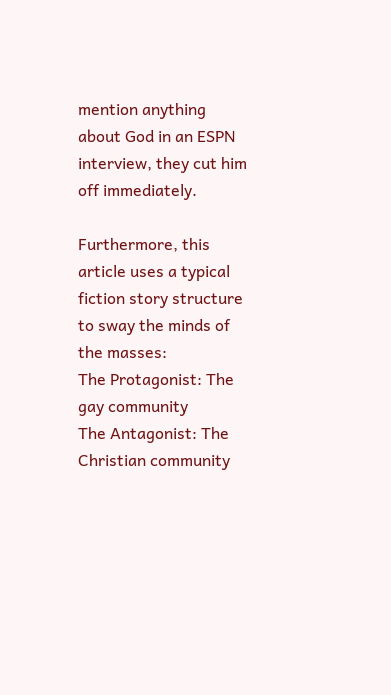mention anything about God in an ESPN interview, they cut him off immediately.

Furthermore, this article uses a typical fiction story structure to sway the minds of the masses:
The Protagonist: The gay community
The Antagonist: The Christian community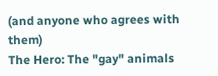(and anyone who agrees with them)
The Hero: The "gay" animals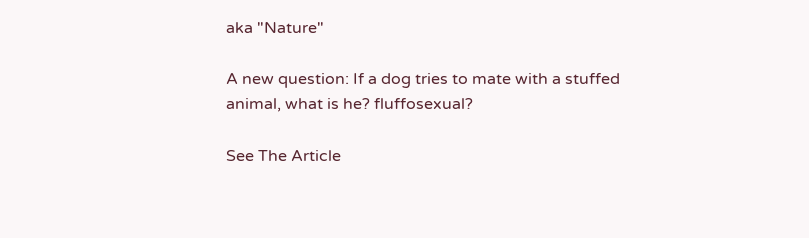aka "Nature"

A new question: If a dog tries to mate with a stuffed animal, what is he? fluffosexual?

See The Article